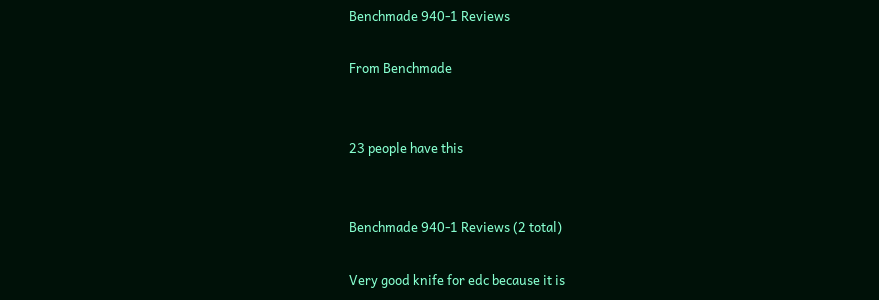Benchmade 940-1 Reviews

From Benchmade


23 people have this


Benchmade 940-1 Reviews (2 total)

Very good knife for edc because it is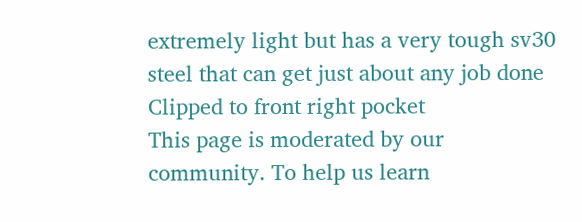extremely light but has a very tough sv30 steel that can get just about any job done
Clipped to front right pocket
This page is moderated by our community. To help us learn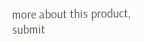more about this product, submit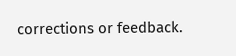corrections or feedback.